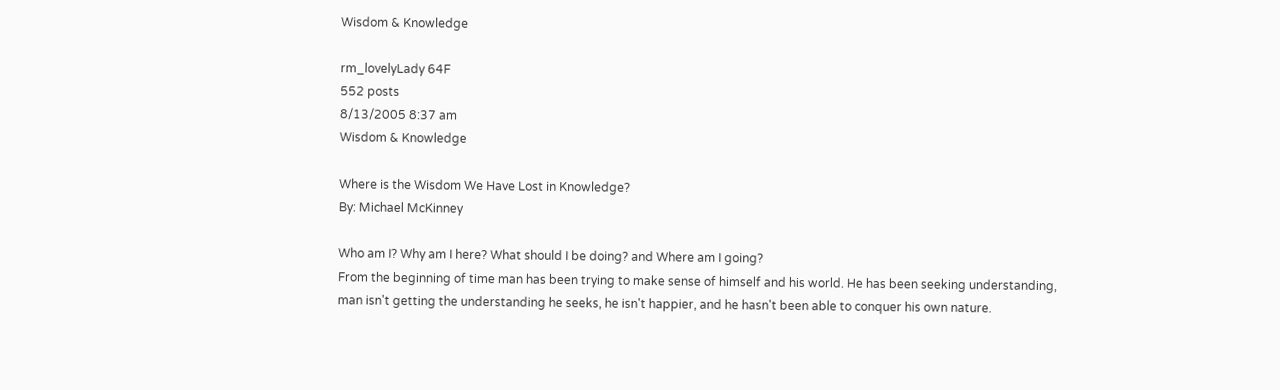Wisdom & Knowledge

rm_lovelyLady 64F
552 posts
8/13/2005 8:37 am
Wisdom & Knowledge

Where is the Wisdom We Have Lost in Knowledge?
By: Michael McKinney

Who am I? Why am I here? What should I be doing? and Where am I going?
From the beginning of time man has been trying to make sense of himself and his world. He has been seeking understanding, man isn't getting the understanding he seeks, he isn't happier, and he hasn't been able to conquer his own nature.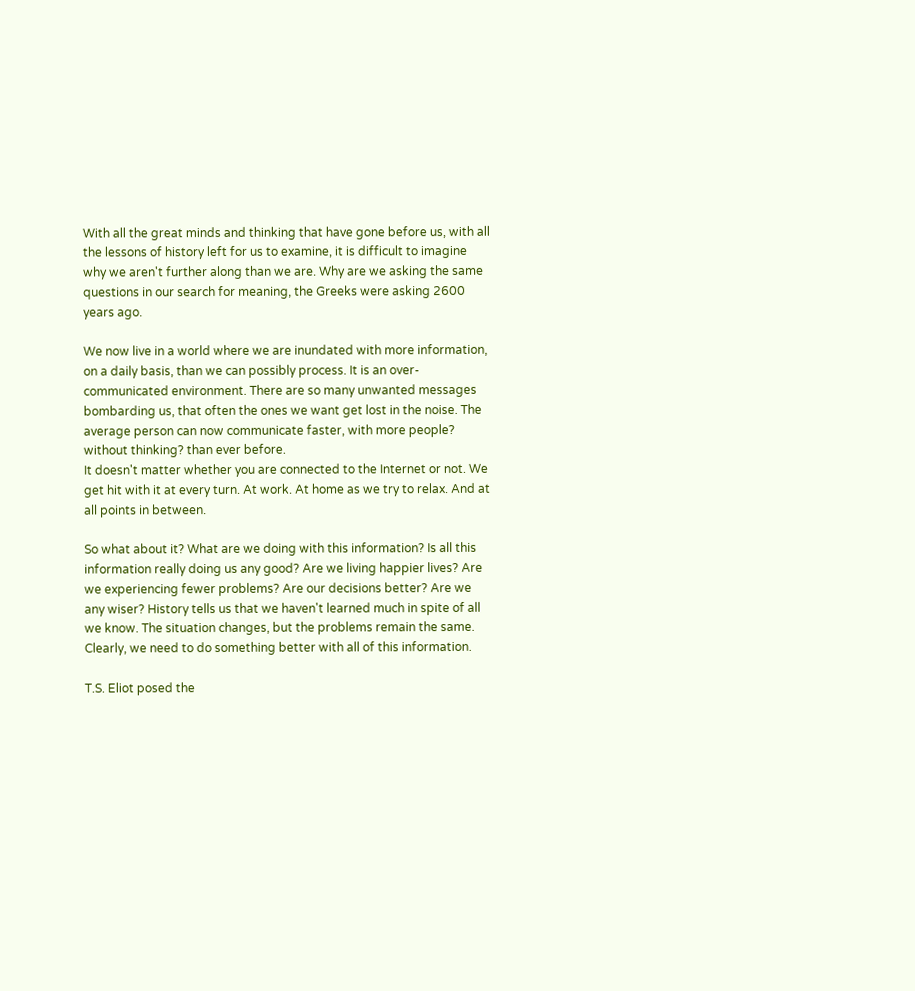With all the great minds and thinking that have gone before us, with all the lessons of history left for us to examine, it is difficult to imagine why we aren't further along than we are. Why are we asking the same questions in our search for meaning, the Greeks were asking 2600 years ago.

We now live in a world where we are inundated with more information, on a daily basis, than we can possibly process. It is an over-communicated environment. There are so many unwanted messages bombarding us, that often the ones we want get lost in the noise. The average person can now communicate faster, with more people? without thinking? than ever before.
It doesn't matter whether you are connected to the Internet or not. We get hit with it at every turn. At work. At home as we try to relax. And at all points in between.

So what about it? What are we doing with this information? Is all this information really doing us any good? Are we living happier lives? Are we experiencing fewer problems? Are our decisions better? Are we any wiser? History tells us that we haven't learned much in spite of all we know. The situation changes, but the problems remain the same. Clearly, we need to do something better with all of this information.

T.S. Eliot posed the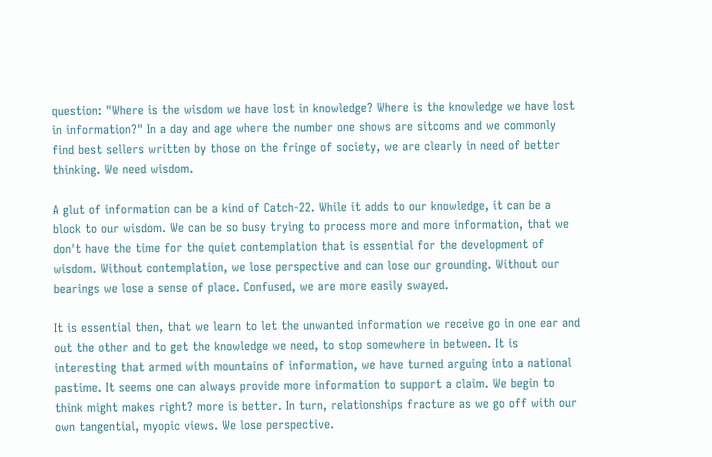question: "Where is the wisdom we have lost in knowledge? Where is the knowledge we have lost in information?" In a day and age where the number one shows are sitcoms and we commonly find best sellers written by those on the fringe of society, we are clearly in need of better thinking. We need wisdom.

A glut of information can be a kind of Catch-22. While it adds to our knowledge, it can be a block to our wisdom. We can be so busy trying to process more and more information, that we don't have the time for the quiet contemplation that is essential for the development of wisdom. Without contemplation, we lose perspective and can lose our grounding. Without our bearings we lose a sense of place. Confused, we are more easily swayed.

It is essential then, that we learn to let the unwanted information we receive go in one ear and out the other and to get the knowledge we need, to stop somewhere in between. It is interesting that armed with mountains of information, we have turned arguing into a national pastime. It seems one can always provide more information to support a claim. We begin to think might makes right? more is better. In turn, relationships fracture as we go off with our own tangential, myopic views. We lose perspective.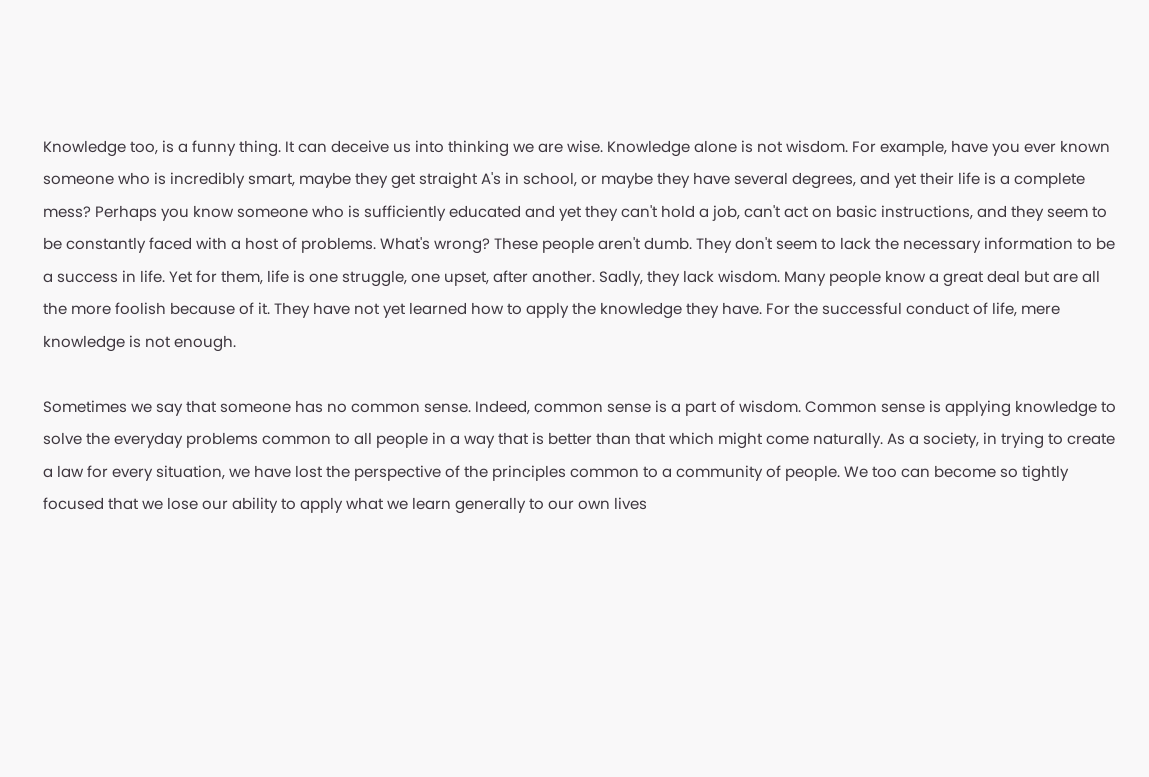Knowledge too, is a funny thing. It can deceive us into thinking we are wise. Knowledge alone is not wisdom. For example, have you ever known someone who is incredibly smart, maybe they get straight A's in school, or maybe they have several degrees, and yet their life is a complete mess? Perhaps you know someone who is sufficiently educated and yet they can't hold a job, can't act on basic instructions, and they seem to be constantly faced with a host of problems. What's wrong? These people aren't dumb. They don't seem to lack the necessary information to be a success in life. Yet for them, life is one struggle, one upset, after another. Sadly, they lack wisdom. Many people know a great deal but are all the more foolish because of it. They have not yet learned how to apply the knowledge they have. For the successful conduct of life, mere knowledge is not enough.

Sometimes we say that someone has no common sense. Indeed, common sense is a part of wisdom. Common sense is applying knowledge to solve the everyday problems common to all people in a way that is better than that which might come naturally. As a society, in trying to create a law for every situation, we have lost the perspective of the principles common to a community of people. We too can become so tightly focused that we lose our ability to apply what we learn generally to our own lives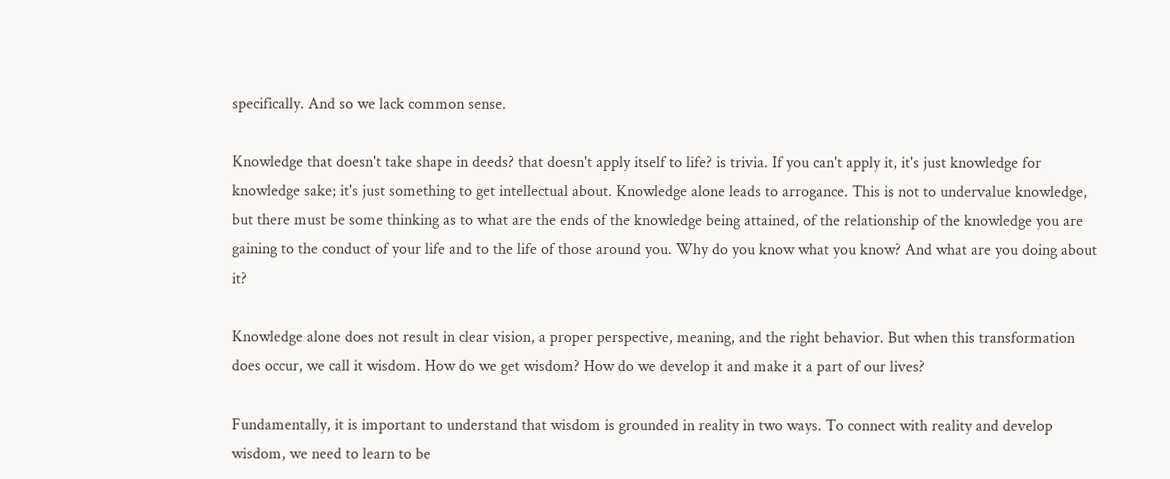specifically. And so we lack common sense.

Knowledge that doesn't take shape in deeds? that doesn't apply itself to life? is trivia. If you can't apply it, it's just knowledge for knowledge sake; it's just something to get intellectual about. Knowledge alone leads to arrogance. This is not to undervalue knowledge, but there must be some thinking as to what are the ends of the knowledge being attained, of the relationship of the knowledge you are gaining to the conduct of your life and to the life of those around you. Why do you know what you know? And what are you doing about it?

Knowledge alone does not result in clear vision, a proper perspective, meaning, and the right behavior. But when this transformation does occur, we call it wisdom. How do we get wisdom? How do we develop it and make it a part of our lives?

Fundamentally, it is important to understand that wisdom is grounded in reality in two ways. To connect with reality and develop wisdom, we need to learn to be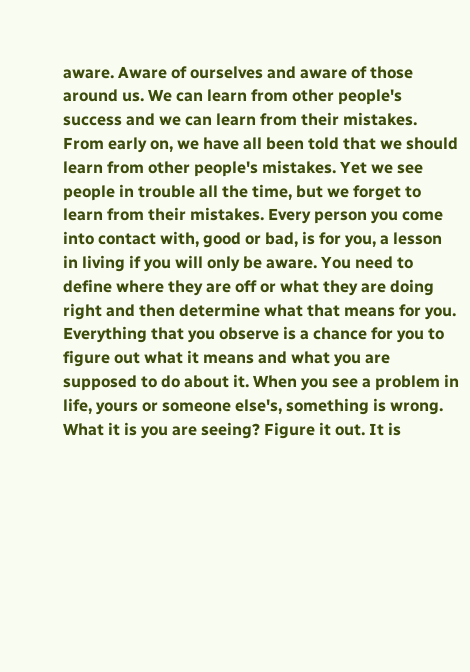aware. Aware of ourselves and aware of those around us. We can learn from other people's success and we can learn from their mistakes. From early on, we have all been told that we should learn from other people's mistakes. Yet we see people in trouble all the time, but we forget to learn from their mistakes. Every person you come into contact with, good or bad, is for you, a lesson in living if you will only be aware. You need to define where they are off or what they are doing right and then determine what that means for you. Everything that you observe is a chance for you to figure out what it means and what you are supposed to do about it. When you see a problem in life, yours or someone else's, something is wrong. What it is you are seeing? Figure it out. It is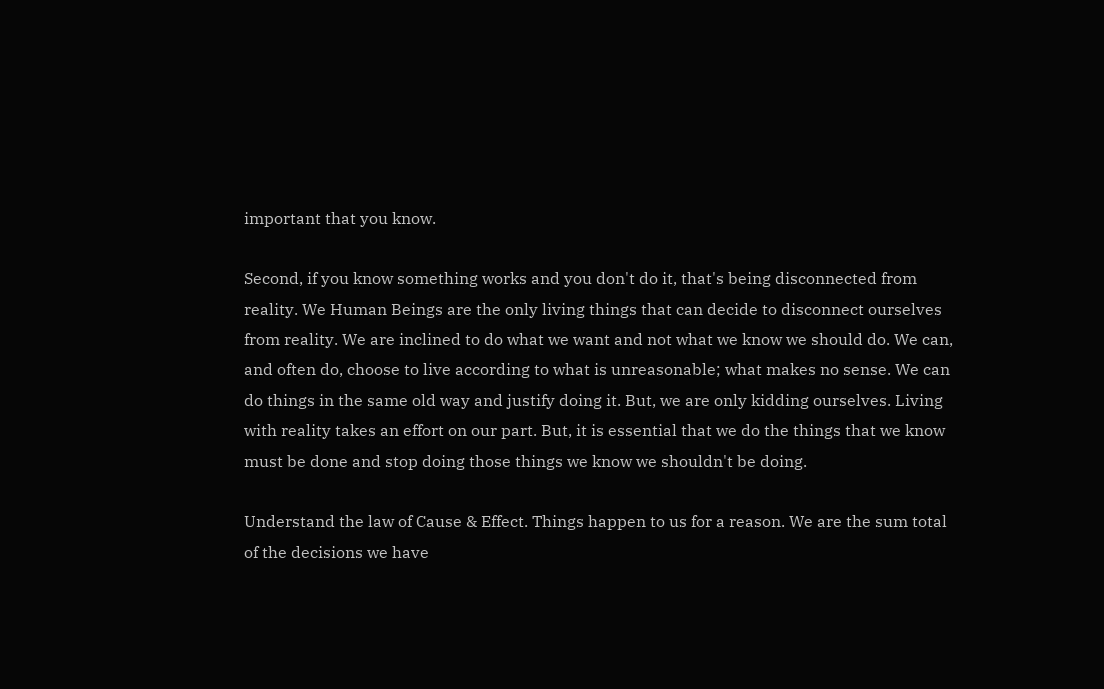important that you know.

Second, if you know something works and you don't do it, that's being disconnected from reality. We Human Beings are the only living things that can decide to disconnect ourselves from reality. We are inclined to do what we want and not what we know we should do. We can, and often do, choose to live according to what is unreasonable; what makes no sense. We can do things in the same old way and justify doing it. But, we are only kidding ourselves. Living with reality takes an effort on our part. But, it is essential that we do the things that we know must be done and stop doing those things we know we shouldn't be doing.

Understand the law of Cause & Effect. Things happen to us for a reason. We are the sum total of the decisions we have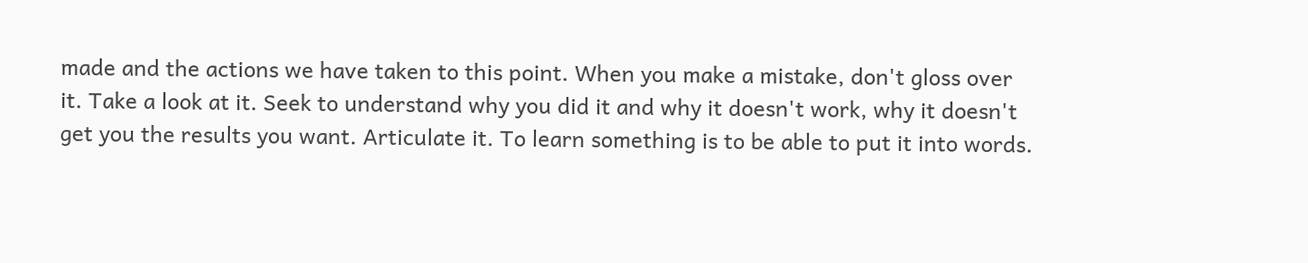made and the actions we have taken to this point. When you make a mistake, don't gloss over it. Take a look at it. Seek to understand why you did it and why it doesn't work, why it doesn't get you the results you want. Articulate it. To learn something is to be able to put it into words.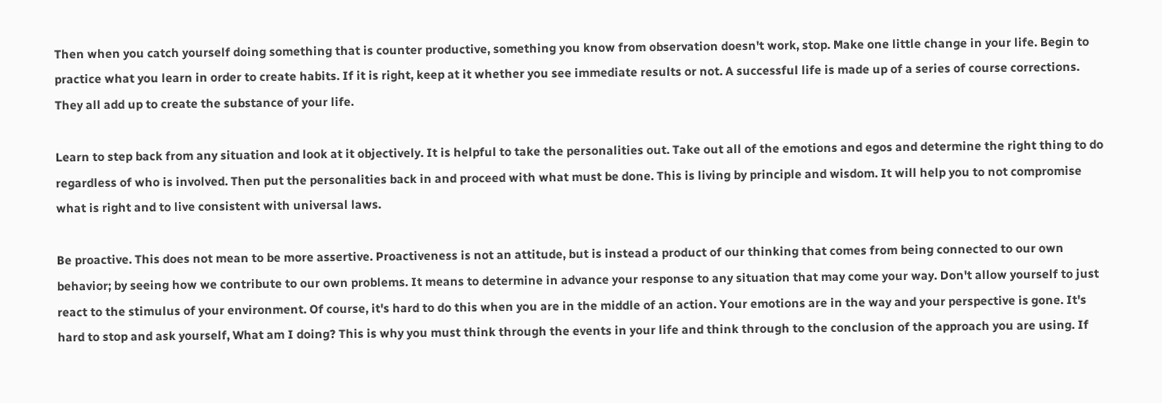Then when you catch yourself doing something that is counter productive, something you know from observation doesn't work, stop. Make one little change in your life. Begin to practice what you learn in order to create habits. If it is right, keep at it whether you see immediate results or not. A successful life is made up of a series of course corrections. They all add up to create the substance of your life.

Learn to step back from any situation and look at it objectively. It is helpful to take the personalities out. Take out all of the emotions and egos and determine the right thing to do regardless of who is involved. Then put the personalities back in and proceed with what must be done. This is living by principle and wisdom. It will help you to not compromise what is right and to live consistent with universal laws.

Be proactive. This does not mean to be more assertive. Proactiveness is not an attitude, but is instead a product of our thinking that comes from being connected to our own behavior; by seeing how we contribute to our own problems. It means to determine in advance your response to any situation that may come your way. Don't allow yourself to just react to the stimulus of your environment. Of course, it's hard to do this when you are in the middle of an action. Your emotions are in the way and your perspective is gone. It's hard to stop and ask yourself, What am I doing? This is why you must think through the events in your life and think through to the conclusion of the approach you are using. If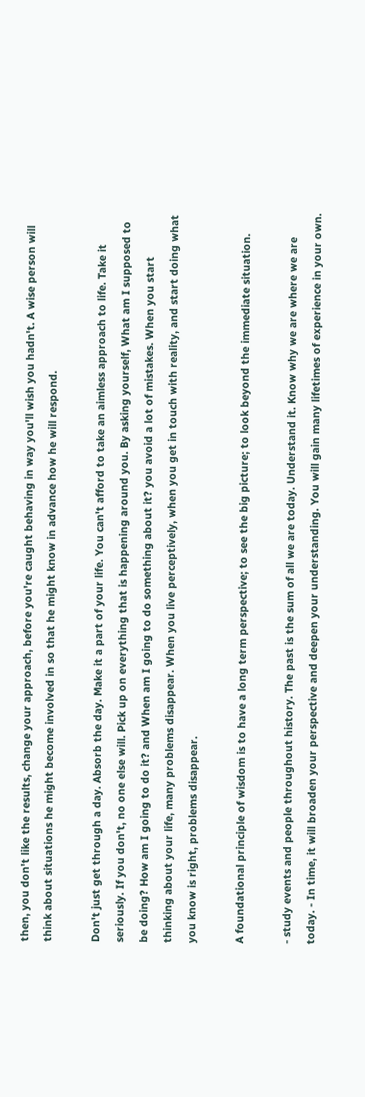then, you don't like the results, change your approach, before you're caught behaving in way you'll wish you hadn't. A wise person will think about situations he might become involved in so that he might know in advance how he will respond.

Don't just get through a day. Absorb the day. Make it a part of your life. You can't afford to take an aimless approach to life. Take it seriously. If you don't, no one else will. Pick up on everything that is happening around you. By asking yourself, What am I supposed to be doing? How am I going to do it? and When am I going to do something about it? you avoid a lot of mistakes. When you start thinking about your life, many problems disappear. When you live perceptively, when you get in touch with reality, and start doing what you know is right, problems disappear.

A foundational principle of wisdom is to have a long term perspective; to see the big picture; to look beyond the immediate situation.

- study events and people throughout history. The past is the sum of all we are today. Understand it. Know why we are where we are today. - In time, it will broaden your perspective and deepen your understanding. You will gain many lifetimes of experience in your own.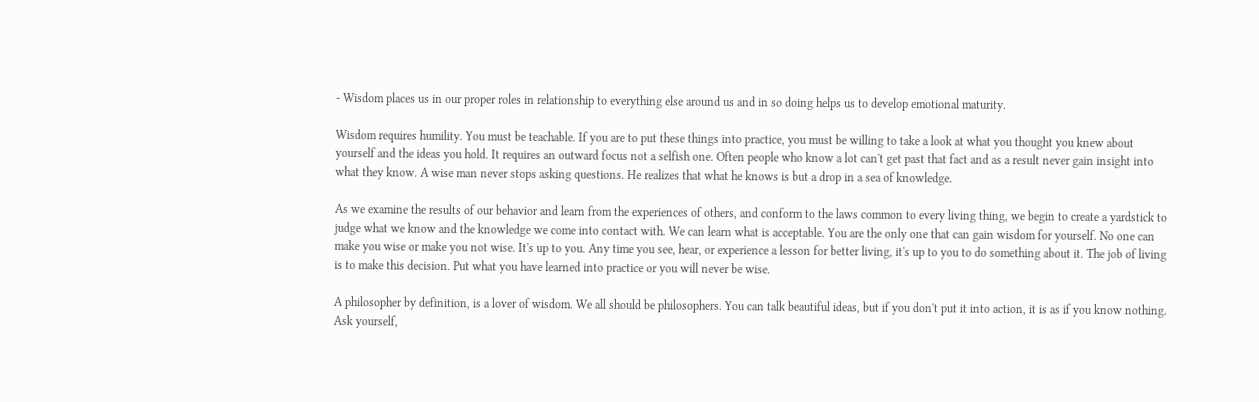- Wisdom places us in our proper roles in relationship to everything else around us and in so doing helps us to develop emotional maturity.

Wisdom requires humility. You must be teachable. If you are to put these things into practice, you must be willing to take a look at what you thought you knew about yourself and the ideas you hold. It requires an outward focus not a selfish one. Often people who know a lot can't get past that fact and as a result never gain insight into what they know. A wise man never stops asking questions. He realizes that what he knows is but a drop in a sea of knowledge.

As we examine the results of our behavior and learn from the experiences of others, and conform to the laws common to every living thing, we begin to create a yardstick to judge what we know and the knowledge we come into contact with. We can learn what is acceptable. You are the only one that can gain wisdom for yourself. No one can make you wise or make you not wise. It's up to you. Any time you see, hear, or experience a lesson for better living, it's up to you to do something about it. The job of living is to make this decision. Put what you have learned into practice or you will never be wise.

A philosopher by definition, is a lover of wisdom. We all should be philosophers. You can talk beautiful ideas, but if you don't put it into action, it is as if you know nothing. Ask yourself,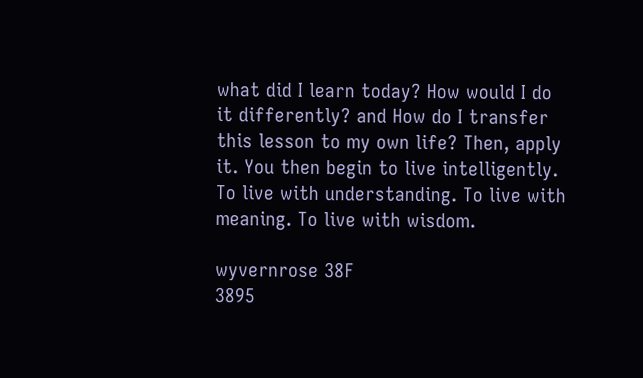what did I learn today? How would I do it differently? and How do I transfer this lesson to my own life? Then, apply it. You then begin to live intelligently. To live with understanding. To live with meaning. To live with wisdom.

wyvernrose 38F
3895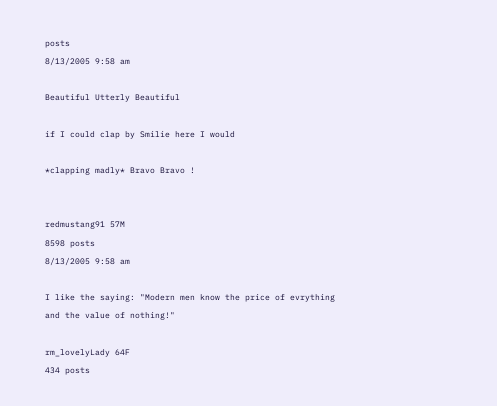posts
8/13/2005 9:58 am

Beautiful Utterly Beautiful

if I could clap by Smilie here I would

*clapping madly* Bravo Bravo !


redmustang91 57M
8598 posts
8/13/2005 9:58 am

I like the saying: "Modern men know the price of evrything and the value of nothing!"

rm_lovelyLady 64F
434 posts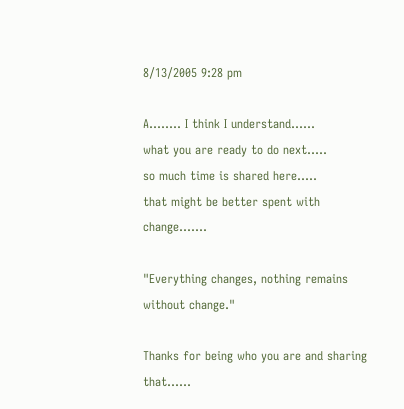8/13/2005 9:28 pm

A........ I think I understand......
what you are ready to do next.....
so much time is shared here.....
that might be better spent with change.......

"Everything changes, nothing remains without change."

Thanks for being who you are and sharing that......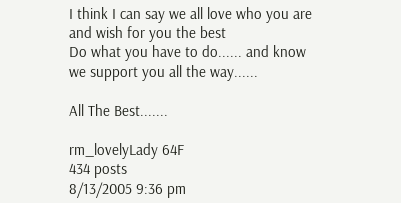I think I can say we all love who you are and wish for you the best
Do what you have to do...... and know we support you all the way......

All The Best.......

rm_lovelyLady 64F
434 posts
8/13/2005 9:36 pm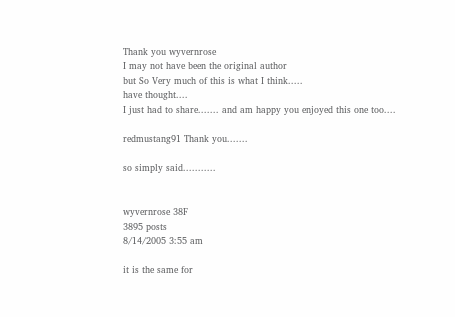Thank you wyvernrose
I may not have been the original author
but So Very much of this is what I think.....
have thought....
I just had to share....... and am happy you enjoyed this one too....

redmustang91 Thank you.......

so simply said...........


wyvernrose 38F
3895 posts
8/14/2005 3:55 am

it is the same for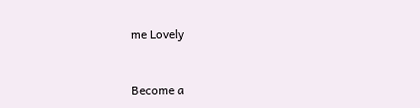me Lovely


Become a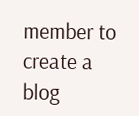member to create a blog